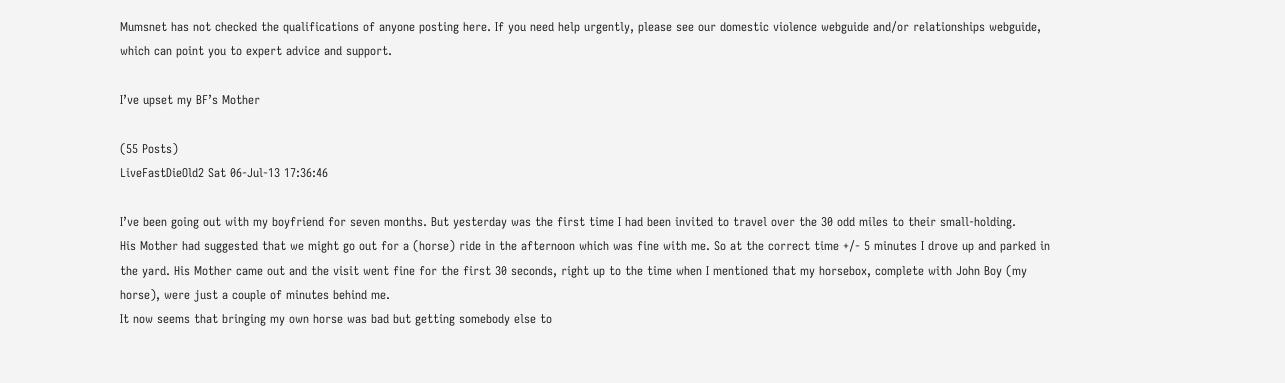Mumsnet has not checked the qualifications of anyone posting here. If you need help urgently, please see our domestic violence webguide and/or relationships webguide, which can point you to expert advice and support.

I’ve upset my BF’s Mother

(55 Posts)
LiveFastDieOld2 Sat 06-Jul-13 17:36:46

I’ve been going out with my boyfriend for seven months. But yesterday was the first time I had been invited to travel over the 30 odd miles to their small-holding.
His Mother had suggested that we might go out for a (horse) ride in the afternoon which was fine with me. So at the correct time +/- 5 minutes I drove up and parked in the yard. His Mother came out and the visit went fine for the first 30 seconds, right up to the time when I mentioned that my horsebox, complete with John Boy (my horse), were just a couple of minutes behind me.
It now seems that bringing my own horse was bad but getting somebody else to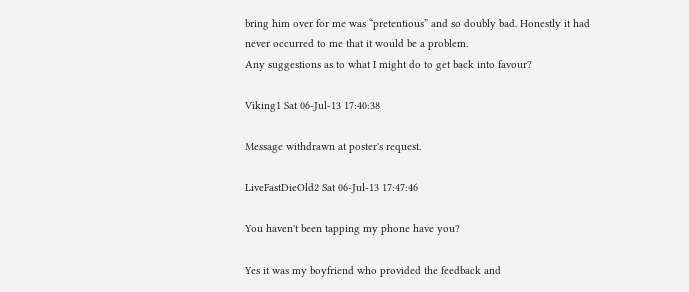bring him over for me was “pretentious” and so doubly bad. Honestly it had never occurred to me that it would be a problem.
Any suggestions as to what I might do to get back into favour?

Viking1 Sat 06-Jul-13 17:40:38

Message withdrawn at poster's request.

LiveFastDieOld2 Sat 06-Jul-13 17:47:46

You haven't been tapping my phone have you?

Yes it was my boyfriend who provided the feedback and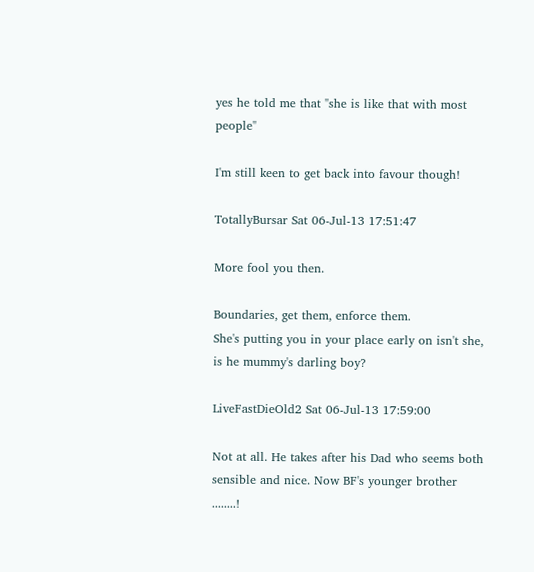yes he told me that "she is like that with most people"

I'm still keen to get back into favour though!

TotallyBursar Sat 06-Jul-13 17:51:47

More fool you then.

Boundaries, get them, enforce them.
She's putting you in your place early on isn't she, is he mummy's darling boy?

LiveFastDieOld2 Sat 06-Jul-13 17:59:00

Not at all. He takes after his Dad who seems both sensible and nice. Now BF's younger brother ........!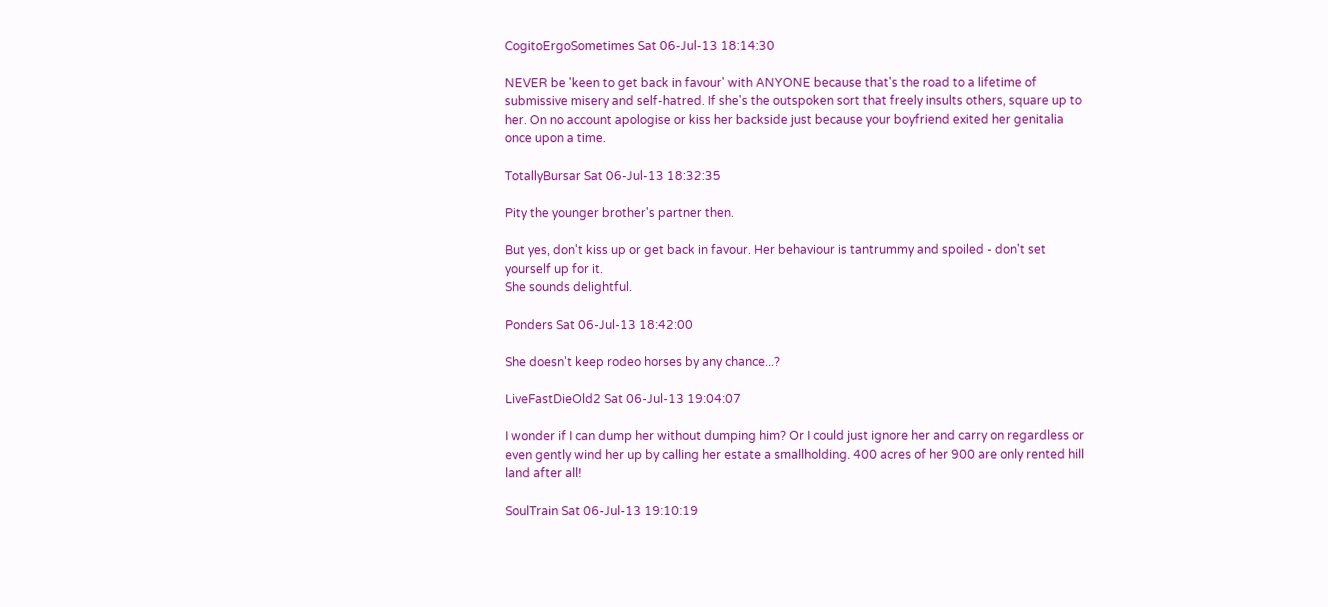CogitoErgoSometimes Sat 06-Jul-13 18:14:30

NEVER be 'keen to get back in favour' with ANYONE because that's the road to a lifetime of submissive misery and self-hatred. If she's the outspoken sort that freely insults others, square up to her. On no account apologise or kiss her backside just because your boyfriend exited her genitalia once upon a time.

TotallyBursar Sat 06-Jul-13 18:32:35

Pity the younger brother's partner then.

But yes, don't kiss up or get back in favour. Her behaviour is tantrummy and spoiled - don't set yourself up for it.
She sounds delightful.

Ponders Sat 06-Jul-13 18:42:00

She doesn't keep rodeo horses by any chance...?

LiveFastDieOld2 Sat 06-Jul-13 19:04:07

I wonder if I can dump her without dumping him? Or I could just ignore her and carry on regardless or even gently wind her up by calling her estate a smallholding. 400 acres of her 900 are only rented hill land after all!

SoulTrain Sat 06-Jul-13 19:10:19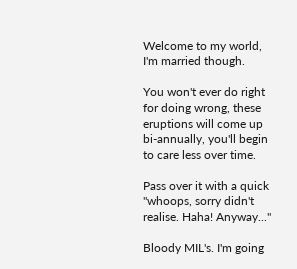Welcome to my world, I'm married though.

You won't ever do right for doing wrong, these eruptions will come up bi-annually, you'll begin to care less over time.

Pass over it with a quick "whoops, sorry didn't realise. Haha! Anyway..."

Bloody MIL's. I'm going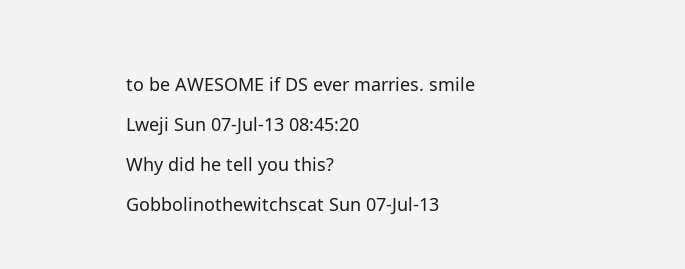to be AWESOME if DS ever marries. smile

Lweji Sun 07-Jul-13 08:45:20

Why did he tell you this?

Gobbolinothewitchscat Sun 07-Jul-13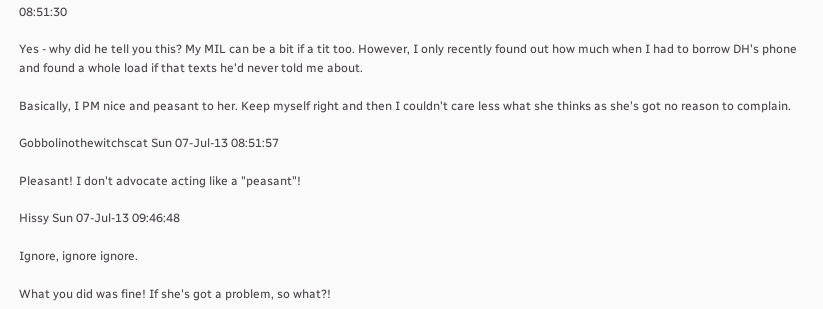08:51:30

Yes - why did he tell you this? My MIL can be a bit if a tit too. However, I only recently found out how much when I had to borrow DH's phone and found a whole load if that texts he'd never told me about.

Basically, I PM nice and peasant to her. Keep myself right and then I couldn't care less what she thinks as she's got no reason to complain.

Gobbolinothewitchscat Sun 07-Jul-13 08:51:57

Pleasant! I don't advocate acting like a "peasant"!

Hissy Sun 07-Jul-13 09:46:48

Ignore, ignore ignore.

What you did was fine! If she's got a problem, so what?!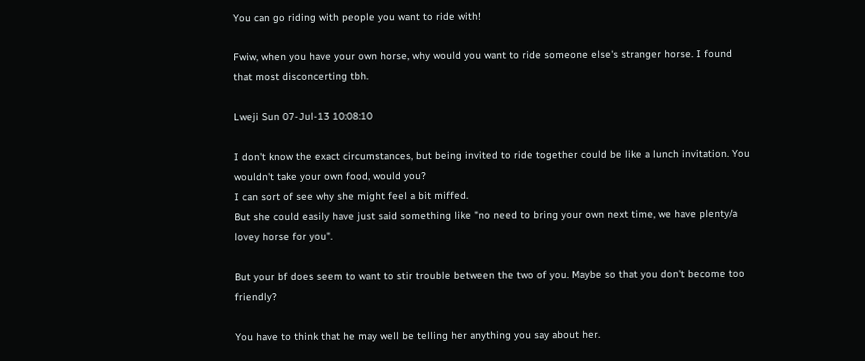You can go riding with people you want to ride with!

Fwiw, when you have your own horse, why would you want to ride someone else's stranger horse. I found that most disconcerting tbh.

Lweji Sun 07-Jul-13 10:08:10

I don't know the exact circumstances, but being invited to ride together could be like a lunch invitation. You wouldn't take your own food, would you?
I can sort of see why she might feel a bit miffed.
But she could easily have just said something like "no need to bring your own next time, we have plenty/a lovey horse for you".

But your bf does seem to want to stir trouble between the two of you. Maybe so that you don't become too friendly?

You have to think that he may well be telling her anything you say about her.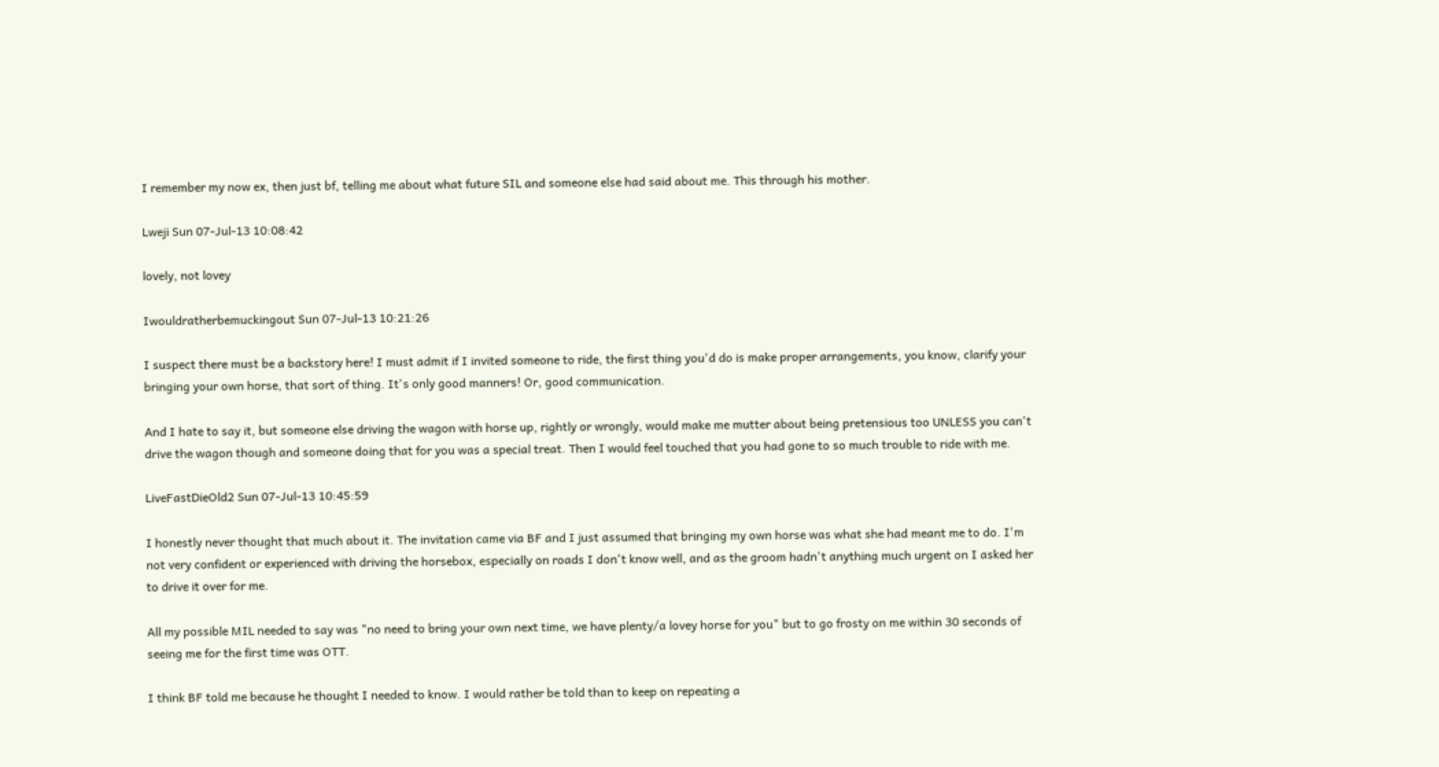I remember my now ex, then just bf, telling me about what future SIL and someone else had said about me. This through his mother.

Lweji Sun 07-Jul-13 10:08:42

lovely, not lovey

Iwouldratherbemuckingout Sun 07-Jul-13 10:21:26

I suspect there must be a backstory here! I must admit if I invited someone to ride, the first thing you'd do is make proper arrangements, you know, clarify your bringing your own horse, that sort of thing. It's only good manners! Or, good communication.

And I hate to say it, but someone else driving the wagon with horse up, rightly or wrongly, would make me mutter about being pretensious too UNLESS you can't drive the wagon though and someone doing that for you was a special treat. Then I would feel touched that you had gone to so much trouble to ride with me.

LiveFastDieOld2 Sun 07-Jul-13 10:45:59

I honestly never thought that much about it. The invitation came via BF and I just assumed that bringing my own horse was what she had meant me to do. I'm not very confident or experienced with driving the horsebox, especially on roads I don't know well, and as the groom hadn't anything much urgent on I asked her to drive it over for me.

All my possible MIL needed to say was "no need to bring your own next time, we have plenty/a lovey horse for you" but to go frosty on me within 30 seconds of seeing me for the first time was OTT.

I think BF told me because he thought I needed to know. I would rather be told than to keep on repeating a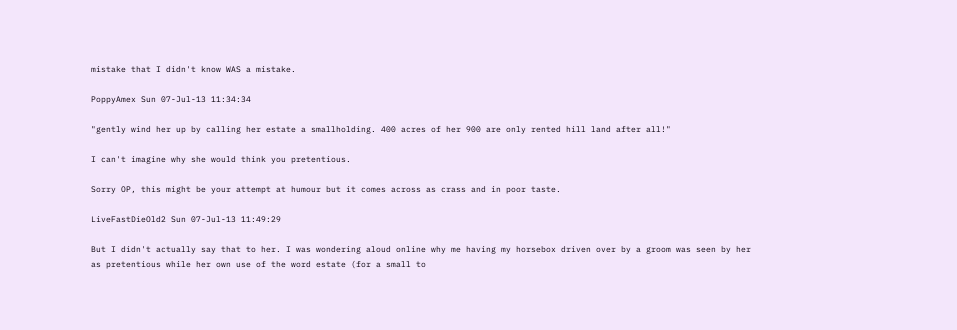mistake that I didn't know WAS a mistake.

PoppyAmex Sun 07-Jul-13 11:34:34

"gently wind her up by calling her estate a smallholding. 400 acres of her 900 are only rented hill land after all!"

I can't imagine why she would think you pretentious.

Sorry OP, this might be your attempt at humour but it comes across as crass and in poor taste.

LiveFastDieOld2 Sun 07-Jul-13 11:49:29

But I didn't actually say that to her. I was wondering aloud online why me having my horsebox driven over by a groom was seen by her as pretentious while her own use of the word estate (for a small to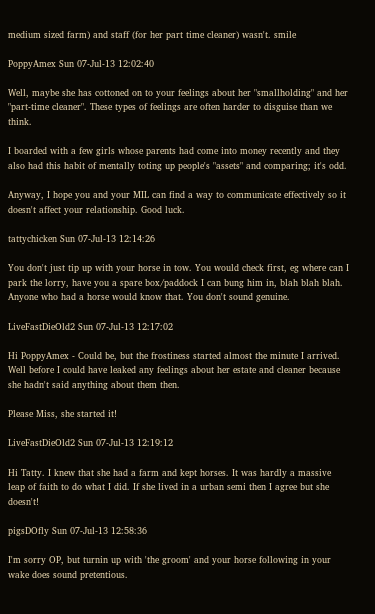medium sized farm) and staff (for her part time cleaner) wasn't. smile

PoppyAmex Sun 07-Jul-13 12:02:40

Well, maybe she has cottoned on to your feelings about her "smallholding" and her "part-time cleaner". These types of feelings are often harder to disguise than we think.

I boarded with a few girls whose parents had come into money recently and they also had this habit of mentally toting up people's "assets" and comparing; it's odd.

Anyway, I hope you and your MIL can find a way to communicate effectively so it doesn't affect your relationship. Good luck.

tattychicken Sun 07-Jul-13 12:14:26

You don't just tip up with your horse in tow. You would check first, eg where can I park the lorry, have you a spare box/paddock I can bung him in, blah blah blah. Anyone who had a horse would know that. You don't sound genuine.

LiveFastDieOld2 Sun 07-Jul-13 12:17:02

Hi PoppyAmex - Could be, but the frostiness started almost the minute I arrived. Well before I could have leaked any feelings about her estate and cleaner because she hadn't said anything about them then.

Please Miss, she started it!

LiveFastDieOld2 Sun 07-Jul-13 12:19:12

Hi Tatty. I knew that she had a farm and kept horses. It was hardly a massive leap of faith to do what I did. If she lived in a urban semi then I agree but she doesn't!

pigsDOfly Sun 07-Jul-13 12:58:36

I'm sorry OP, but turnin up with 'the groom' and your horse following in your wake does sound pretentious.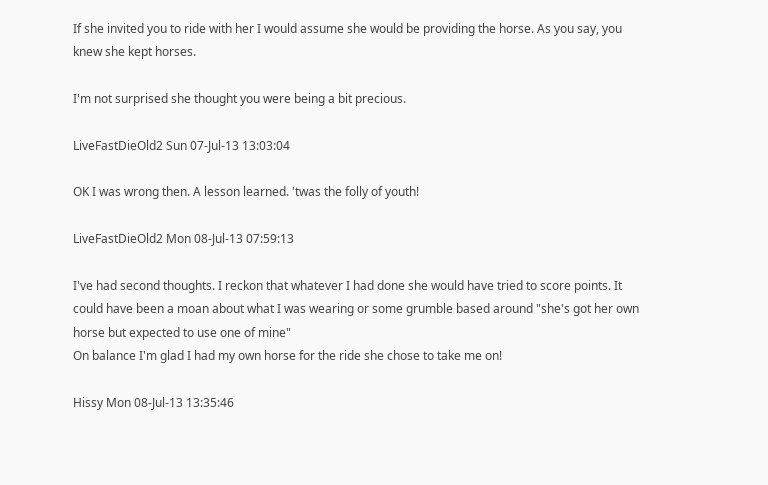If she invited you to ride with her I would assume she would be providing the horse. As you say, you knew she kept horses.

I'm not surprised she thought you were being a bit precious.

LiveFastDieOld2 Sun 07-Jul-13 13:03:04

OK I was wrong then. A lesson learned. 'twas the folly of youth!

LiveFastDieOld2 Mon 08-Jul-13 07:59:13

I've had second thoughts. I reckon that whatever I had done she would have tried to score points. It could have been a moan about what I was wearing or some grumble based around "she's got her own horse but expected to use one of mine"
On balance I'm glad I had my own horse for the ride she chose to take me on!

Hissy Mon 08-Jul-13 13:35:46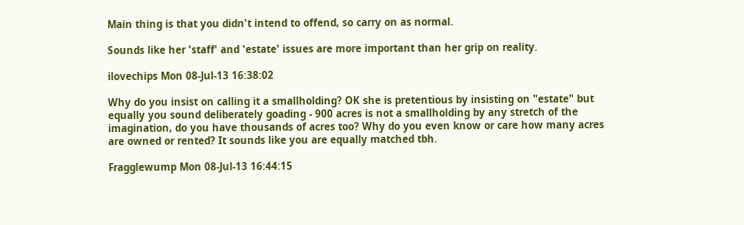Main thing is that you didn't intend to offend, so carry on as normal.

Sounds like her 'staff' and 'estate' issues are more important than her grip on reality.

ilovechips Mon 08-Jul-13 16:38:02

Why do you insist on calling it a smallholding? OK she is pretentious by insisting on "estate" but equally you sound deliberately goading - 900 acres is not a smallholding by any stretch of the imagination, do you have thousands of acres too? Why do you even know or care how many acres are owned or rented? It sounds like you are equally matched tbh.

Fragglewump Mon 08-Jul-13 16:44:15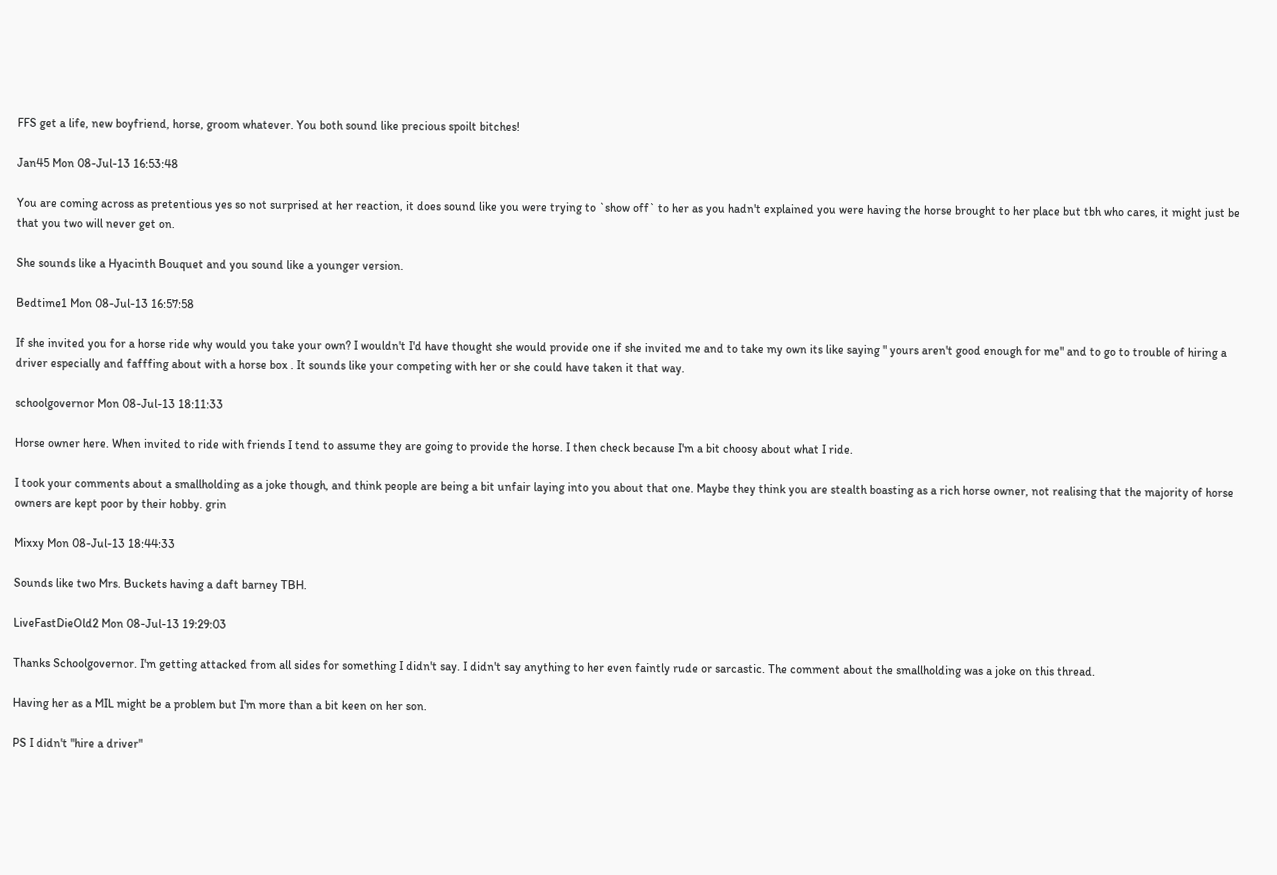FFS get a life, new boyfriend, horse, groom whatever. You both sound like precious spoilt bitches!

Jan45 Mon 08-Jul-13 16:53:48

You are coming across as pretentious yes so not surprised at her reaction, it does sound like you were trying to `show off` to her as you hadn't explained you were having the horse brought to her place but tbh who cares, it might just be that you two will never get on.

She sounds like a Hyacinth Bouquet and you sound like a younger version.

Bedtime1 Mon 08-Jul-13 16:57:58

If she invited you for a horse ride why would you take your own? I wouldn't I'd have thought she would provide one if she invited me and to take my own its like saying " yours aren't good enough for me" and to go to trouble of hiring a driver especially and fafffing about with a horse box . It sounds like your competing with her or she could have taken it that way.

schoolgovernor Mon 08-Jul-13 18:11:33

Horse owner here. When invited to ride with friends I tend to assume they are going to provide the horse. I then check because I'm a bit choosy about what I ride.

I took your comments about a smallholding as a joke though, and think people are being a bit unfair laying into you about that one. Maybe they think you are stealth boasting as a rich horse owner, not realising that the majority of horse owners are kept poor by their hobby. grin

Mixxy Mon 08-Jul-13 18:44:33

Sounds like two Mrs. Buckets having a daft barney TBH.

LiveFastDieOld2 Mon 08-Jul-13 19:29:03

Thanks Schoolgovernor. I'm getting attacked from all sides for something I didn't say. I didn't say anything to her even faintly rude or sarcastic. The comment about the smallholding was a joke on this thread.

Having her as a MIL might be a problem but I'm more than a bit keen on her son.

PS I didn't "hire a driver"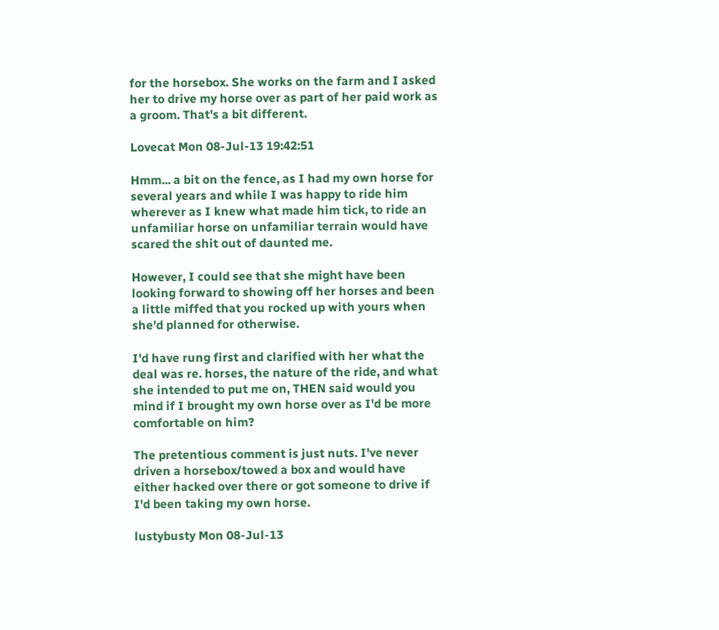for the horsebox. She works on the farm and I asked her to drive my horse over as part of her paid work as a groom. That's a bit different.

Lovecat Mon 08-Jul-13 19:42:51

Hmm... a bit on the fence, as I had my own horse for several years and while I was happy to ride him wherever as I knew what made him tick, to ride an unfamiliar horse on unfamiliar terrain would have scared the shit out of daunted me.

However, I could see that she might have been looking forward to showing off her horses and been a little miffed that you rocked up with yours when she'd planned for otherwise.

I'd have rung first and clarified with her what the deal was re. horses, the nature of the ride, and what she intended to put me on, THEN said would you mind if I brought my own horse over as I'd be more comfortable on him?

The pretentious comment is just nuts. I've never driven a horsebox/towed a box and would have either hacked over there or got someone to drive if I'd been taking my own horse.

lustybusty Mon 08-Jul-13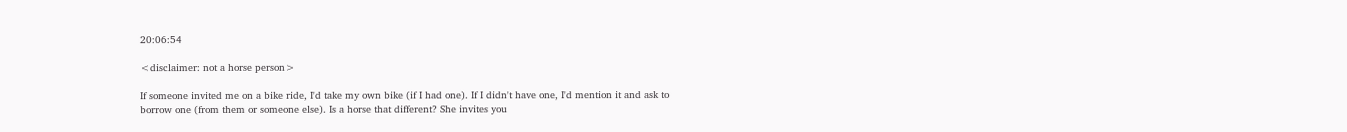20:06:54

<disclaimer: not a horse person>

If someone invited me on a bike ride, I'd take my own bike (if I had one). If I didn't have one, I'd mention it and ask to borrow one (from them or someone else). Is a horse that different? She invites you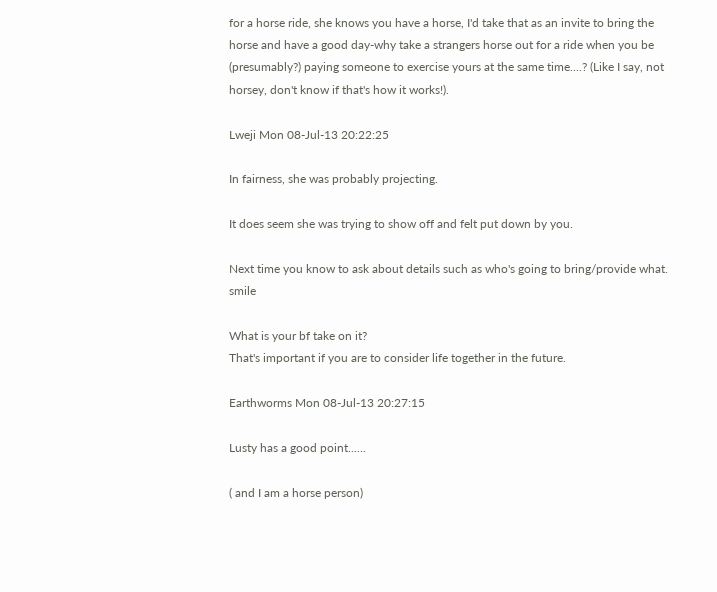for a horse ride, she knows you have a horse, I'd take that as an invite to bring the horse and have a good day-why take a strangers horse out for a ride when you be (presumably?) paying someone to exercise yours at the same time....? (Like I say, not horsey, don't know if that's how it works!).

Lweji Mon 08-Jul-13 20:22:25

In fairness, she was probably projecting.

It does seem she was trying to show off and felt put down by you.

Next time you know to ask about details such as who's going to bring/provide what. smile

What is your bf take on it?
That's important if you are to consider life together in the future.

Earthworms Mon 08-Jul-13 20:27:15

Lusty has a good point......

( and I am a horse person)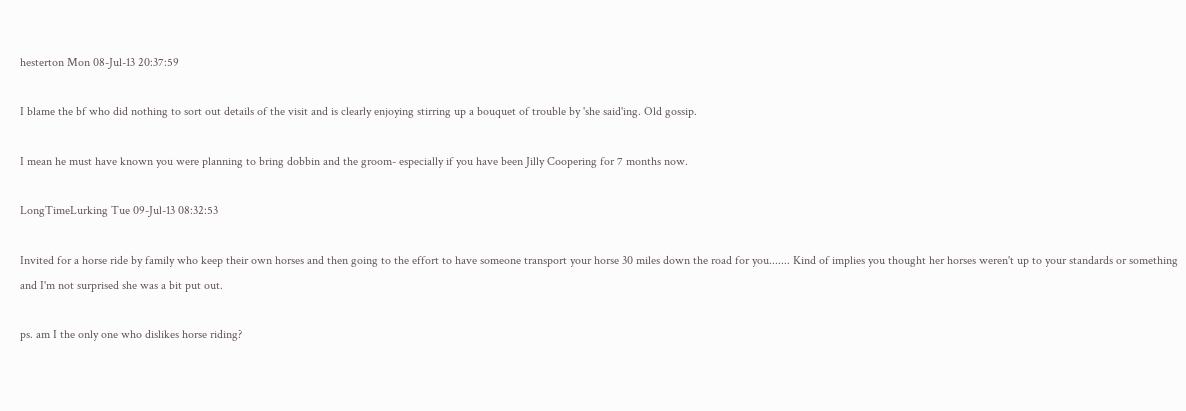hesterton Mon 08-Jul-13 20:37:59

I blame the bf who did nothing to sort out details of the visit and is clearly enjoying stirring up a bouquet of trouble by 'she said'ing. Old gossip.

I mean he must have known you were planning to bring dobbin and the groom- especially if you have been Jilly Coopering for 7 months now.

LongTimeLurking Tue 09-Jul-13 08:32:53

Invited for a horse ride by family who keep their own horses and then going to the effort to have someone transport your horse 30 miles down the road for you....... Kind of implies you thought her horses weren't up to your standards or something and I'm not surprised she was a bit put out.

ps. am I the only one who dislikes horse riding?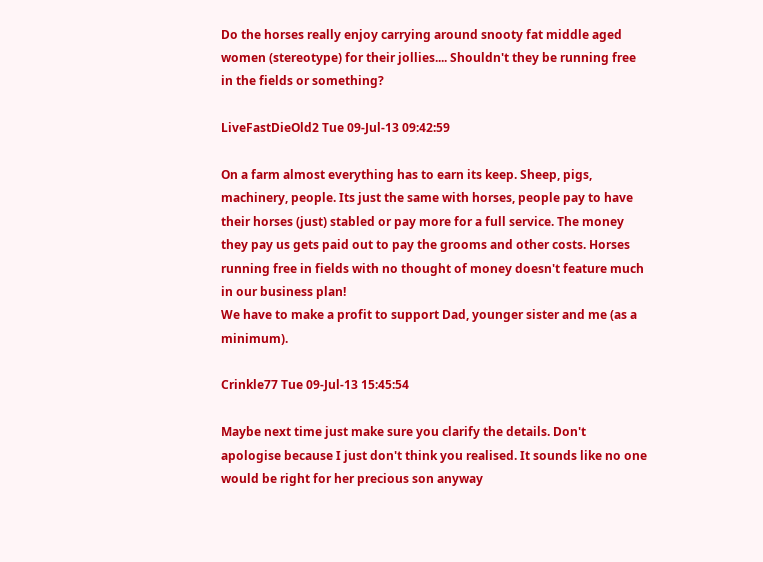Do the horses really enjoy carrying around snooty fat middle aged women (stereotype) for their jollies.... Shouldn't they be running free in the fields or something?

LiveFastDieOld2 Tue 09-Jul-13 09:42:59

On a farm almost everything has to earn its keep. Sheep, pigs, machinery, people. Its just the same with horses, people pay to have their horses (just) stabled or pay more for a full service. The money they pay us gets paid out to pay the grooms and other costs. Horses running free in fields with no thought of money doesn't feature much in our business plan!
We have to make a profit to support Dad, younger sister and me (as a minimum).

Crinkle77 Tue 09-Jul-13 15:45:54

Maybe next time just make sure you clarify the details. Don't apologise because I just don't think you realised. It sounds like no one would be right for her precious son anyway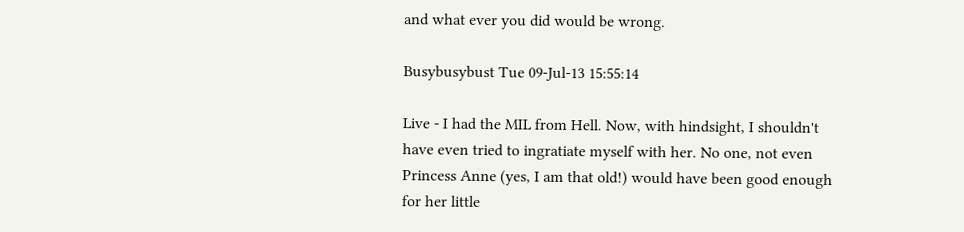and what ever you did would be wrong.

Busybusybust Tue 09-Jul-13 15:55:14

Live - I had the MIL from Hell. Now, with hindsight, I shouldn't have even tried to ingratiate myself with her. No one, not even Princess Anne (yes, I am that old!) would have been good enough for her little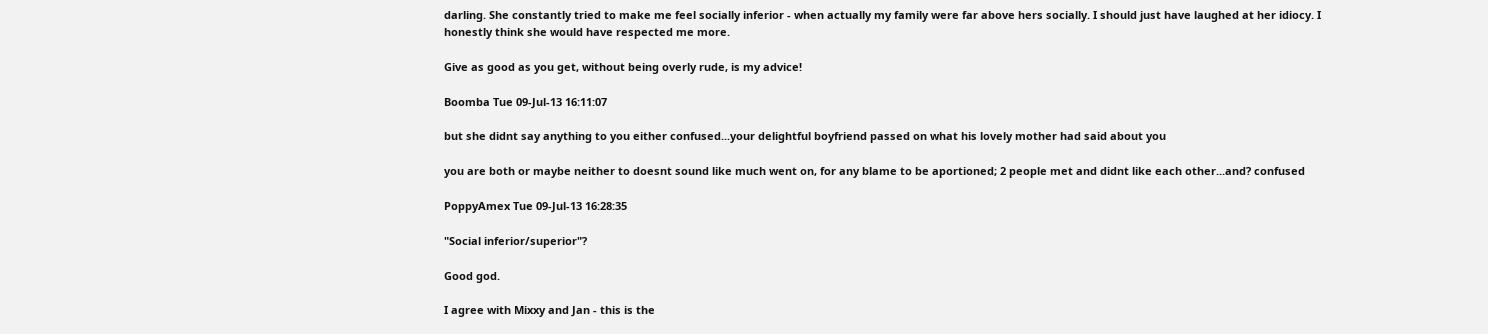darling. She constantly tried to make me feel socially inferior - when actually my family were far above hers socially. I should just have laughed at her idiocy. I honestly think she would have respected me more.

Give as good as you get, without being overly rude, is my advice!

Boomba Tue 09-Jul-13 16:11:07

but she didnt say anything to you either confused...your delightful boyfriend passed on what his lovely mother had said about you

you are both or maybe neither to doesnt sound like much went on, for any blame to be aportioned; 2 people met and didnt like each other...and? confused

PoppyAmex Tue 09-Jul-13 16:28:35

"Social inferior/superior"?

Good god.

I agree with Mixxy and Jan - this is the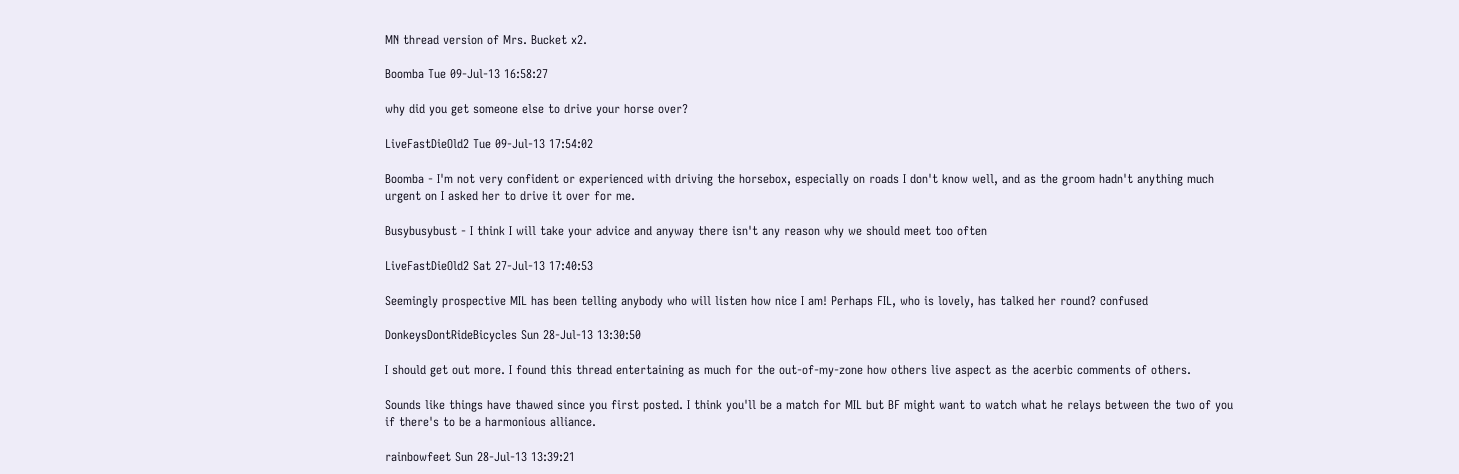MN thread version of Mrs. Bucket x2.

Boomba Tue 09-Jul-13 16:58:27

why did you get someone else to drive your horse over?

LiveFastDieOld2 Tue 09-Jul-13 17:54:02

Boomba - I'm not very confident or experienced with driving the horsebox, especially on roads I don't know well, and as the groom hadn't anything much urgent on I asked her to drive it over for me.

Busybusybust - I think I will take your advice and anyway there isn't any reason why we should meet too often

LiveFastDieOld2 Sat 27-Jul-13 17:40:53

Seemingly prospective MIL has been telling anybody who will listen how nice I am! Perhaps FIL, who is lovely, has talked her round? confused

DonkeysDontRideBicycles Sun 28-Jul-13 13:30:50

I should get out more. I found this thread entertaining as much for the out-of-my-zone how others live aspect as the acerbic comments of others.

Sounds like things have thawed since you first posted. I think you'll be a match for MIL but BF might want to watch what he relays between the two of you if there's to be a harmonious alliance.

rainbowfeet Sun 28-Jul-13 13:39:21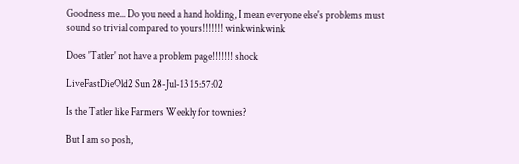Goodness me... Do you need a hand holding, I mean everyone else's problems must sound so trivial compared to yours!!!!!!! winkwinkwink

Does 'Tatler' not have a problem page!!!!!!! shock

LiveFastDieOld2 Sun 28-Jul-13 15:57:02

Is the Tatler like Farmers Weekly for townies?

But I am so posh,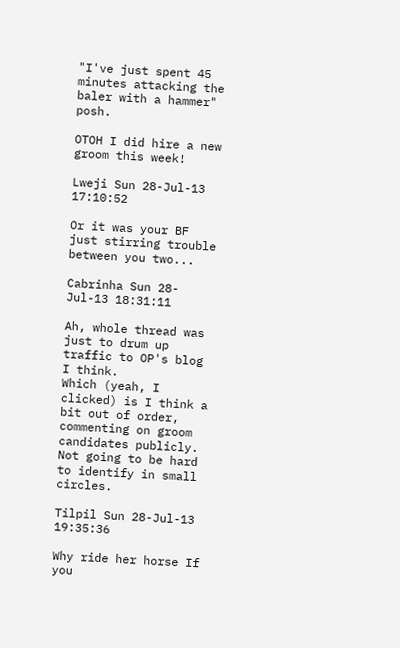"I've just spent 45 minutes attacking the baler with a hammer" posh.

OTOH I did hire a new groom this week!

Lweji Sun 28-Jul-13 17:10:52

Or it was your BF just stirring trouble between you two...

Cabrinha Sun 28-Jul-13 18:31:11

Ah, whole thread was just to drum up traffic to OP's blog I think.
Which (yeah, I clicked) is I think a bit out of order, commenting on groom candidates publicly.
Not going to be hard to identify in small circles.

Tilpil Sun 28-Jul-13 19:35:36

Why ride her horse If you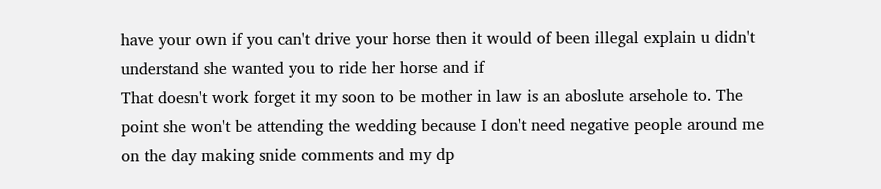have your own if you can't drive your horse then it would of been illegal explain u didn't understand she wanted you to ride her horse and if
That doesn't work forget it my soon to be mother in law is an aboslute arsehole to. The point she won't be attending the wedding because I don't need negative people around me on the day making snide comments and my dp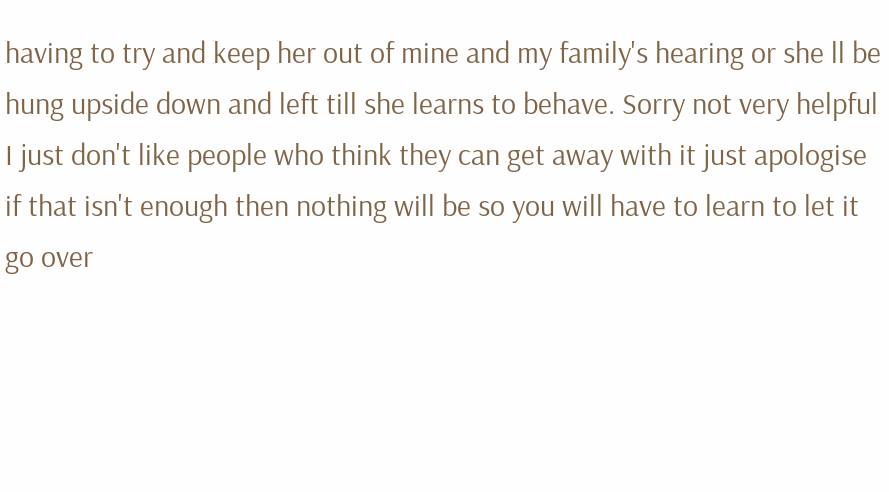having to try and keep her out of mine and my family's hearing or she ll be hung upside down and left till she learns to behave. Sorry not very helpful I just don't like people who think they can get away with it just apologise if that isn't enough then nothing will be so you will have to learn to let it go over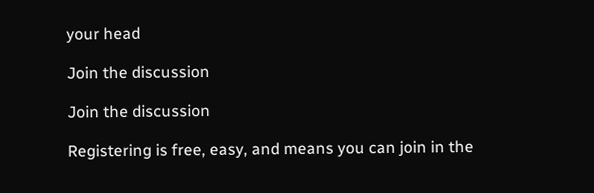your head

Join the discussion

Join the discussion

Registering is free, easy, and means you can join in the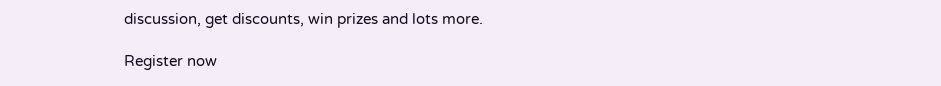discussion, get discounts, win prizes and lots more.

Register now